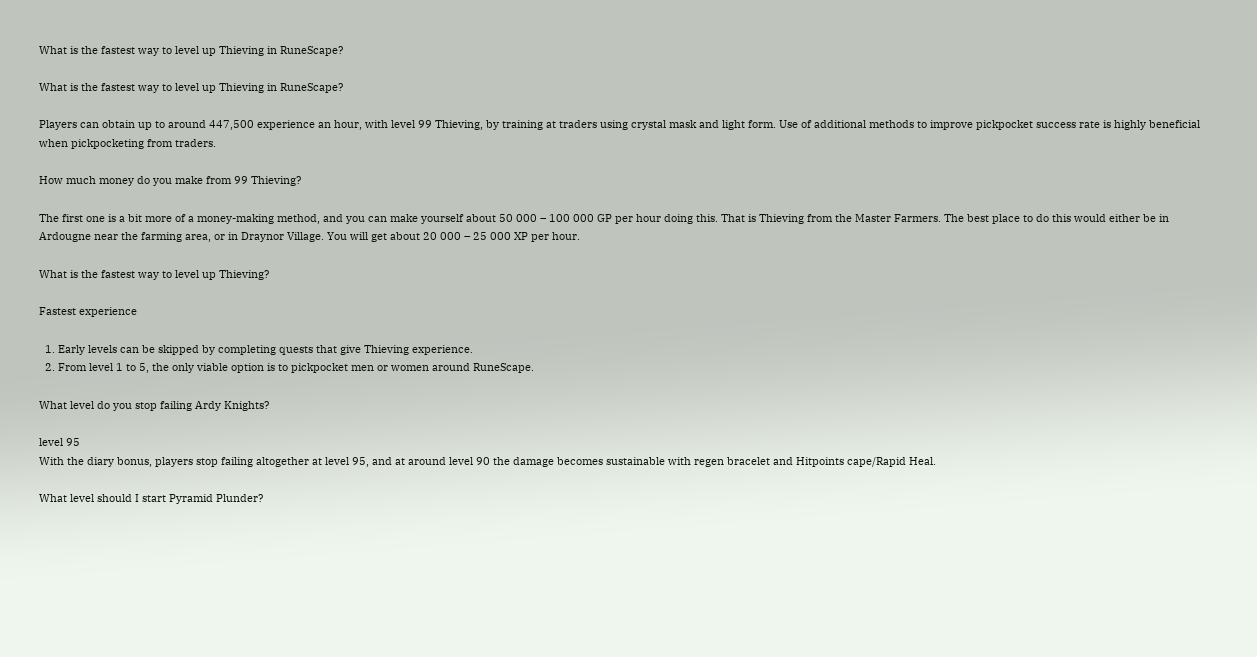What is the fastest way to level up Thieving in RuneScape?

What is the fastest way to level up Thieving in RuneScape?

Players can obtain up to around 447,500 experience an hour, with level 99 Thieving, by training at traders using crystal mask and light form. Use of additional methods to improve pickpocket success rate is highly beneficial when pickpocketing from traders.

How much money do you make from 99 Thieving?

The first one is a bit more of a money-making method, and you can make yourself about 50 000 – 100 000 GP per hour doing this. That is Thieving from the Master Farmers. The best place to do this would either be in Ardougne near the farming area, or in Draynor Village. You will get about 20 000 – 25 000 XP per hour.

What is the fastest way to level up Thieving?

Fastest experience

  1. Early levels can be skipped by completing quests that give Thieving experience.
  2. From level 1 to 5, the only viable option is to pickpocket men or women around RuneScape.

What level do you stop failing Ardy Knights?

level 95
With the diary bonus, players stop failing altogether at level 95, and at around level 90 the damage becomes sustainable with regen bracelet and Hitpoints cape/Rapid Heal.

What level should I start Pyramid Plunder?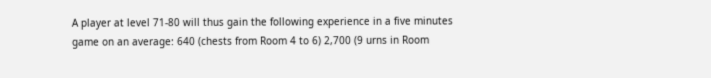A player at level 71-80 will thus gain the following experience in a five minutes game on an average: 640 (chests from Room 4 to 6) 2,700 (9 urns in Room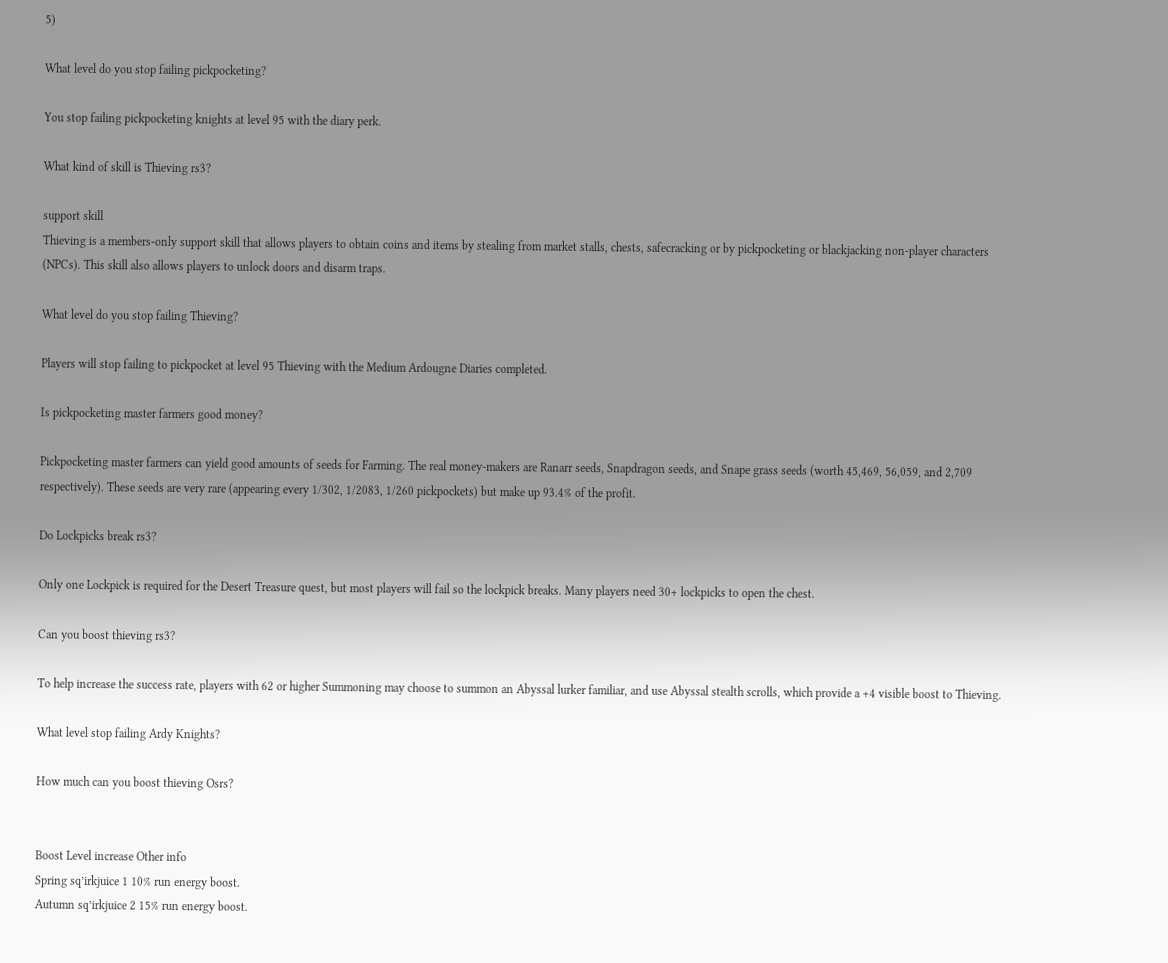5)

What level do you stop failing pickpocketing?

You stop failing pickpocketing knights at level 95 with the diary perk.

What kind of skill is Thieving rs3?

support skill
Thieving is a members-only support skill that allows players to obtain coins and items by stealing from market stalls, chests, safecracking or by pickpocketing or blackjacking non-player characters (NPCs). This skill also allows players to unlock doors and disarm traps.

What level do you stop failing Thieving?

Players will stop failing to pickpocket at level 95 Thieving with the Medium Ardougne Diaries completed.

Is pickpocketing master farmers good money?

Pickpocketing master farmers can yield good amounts of seeds for Farming. The real money-makers are Ranarr seeds, Snapdragon seeds, and Snape grass seeds (worth 45,469, 56,059, and 2,709 respectively). These seeds are very rare (appearing every 1/302, 1/2083, 1/260 pickpockets) but make up 93.4% of the profit.

Do Lockpicks break rs3?

Only one Lockpick is required for the Desert Treasure quest, but most players will fail so the lockpick breaks. Many players need 30+ lockpicks to open the chest.

Can you boost thieving rs3?

To help increase the success rate, players with 62 or higher Summoning may choose to summon an Abyssal lurker familiar, and use Abyssal stealth scrolls, which provide a +4 visible boost to Thieving.

What level stop failing Ardy Knights?

How much can you boost thieving Osrs?


Boost Level increase Other info
Spring sq’irkjuice 1 10% run energy boost.
Autumn sq’irkjuice 2 15% run energy boost.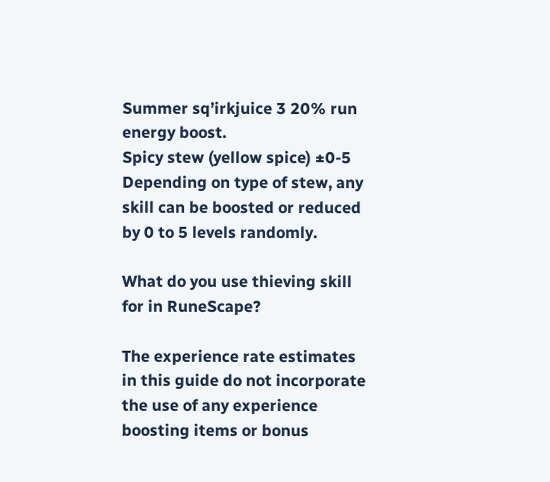Summer sq’irkjuice 3 20% run energy boost.
Spicy stew (yellow spice) ±0-5 Depending on type of stew, any skill can be boosted or reduced by 0 to 5 levels randomly.

What do you use thieving skill for in RuneScape?

The experience rate estimates in this guide do not incorporate the use of any experience boosting items or bonus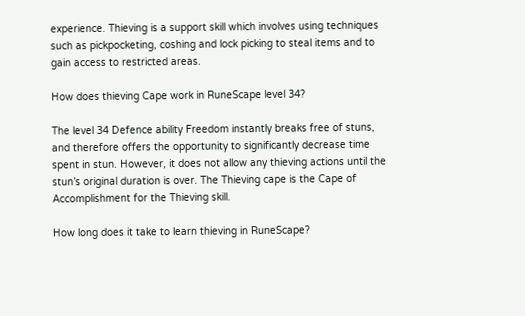experience. Thieving is a support skill which involves using techniques such as pickpocketing, coshing and lock picking to steal items and to gain access to restricted areas.

How does thieving Cape work in RuneScape level 34?

The level 34 Defence ability Freedom instantly breaks free of stuns, and therefore offers the opportunity to significantly decrease time spent in stun. However, it does not allow any thieving actions until the stun’s original duration is over. The Thieving cape is the Cape of Accomplishment for the Thieving skill.

How long does it take to learn thieving in RuneScape?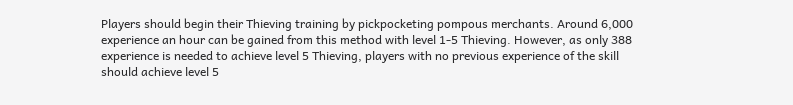Players should begin their Thieving training by pickpocketing pompous merchants. Around 6,000 experience an hour can be gained from this method with level 1-5 Thieving. However, as only 388 experience is needed to achieve level 5 Thieving, players with no previous experience of the skill should achieve level 5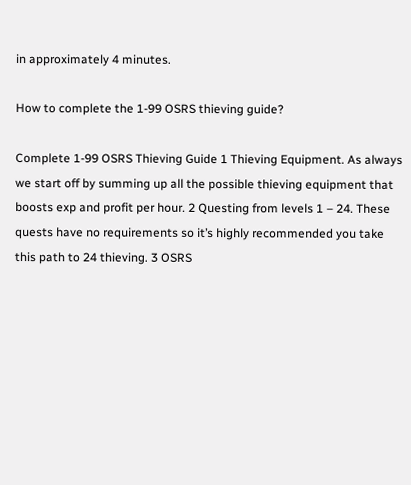in approximately 4 minutes.

How to complete the 1-99 OSRS thieving guide?

Complete 1-99 OSRS Thieving Guide 1 Thieving Equipment. As always we start off by summing up all the possible thieving equipment that boosts exp and profit per hour. 2 Questing from levels 1 – 24. These quests have no requirements so it’s highly recommended you take this path to 24 thieving. 3 OSRS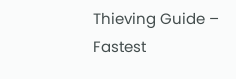Thieving Guide – Fastest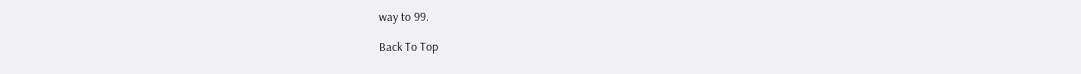way to 99.

Back To Top